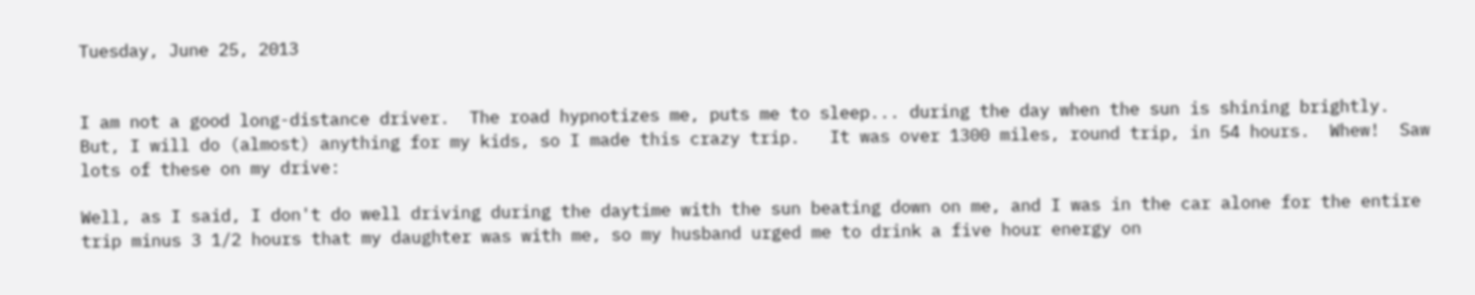Tuesday, June 25, 2013


I am not a good long-distance driver.  The road hypnotizes me, puts me to sleep... during the day when the sun is shining brightly.  But, I will do (almost) anything for my kids, so I made this crazy trip.   It was over 1300 miles, round trip, in 54 hours.  Whew!  Saw lots of these on my drive:

Well, as I said, I don't do well driving during the daytime with the sun beating down on me, and I was in the car alone for the entire trip minus 3 1/2 hours that my daughter was with me, so my husband urged me to drink a five hour energy on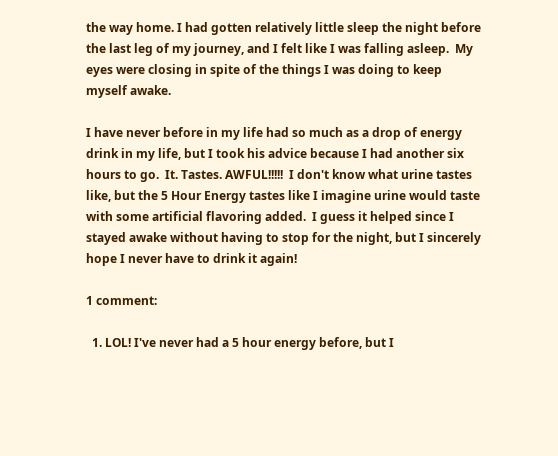the way home. I had gotten relatively little sleep the night before the last leg of my journey, and I felt like I was falling asleep.  My eyes were closing in spite of the things I was doing to keep myself awake.

I have never before in my life had so much as a drop of energy drink in my life, but I took his advice because I had another six hours to go.  It. Tastes. AWFUL!!!!!  I don't know what urine tastes like, but the 5 Hour Energy tastes like I imagine urine would taste with some artificial flavoring added.  I guess it helped since I stayed awake without having to stop for the night, but I sincerely hope I never have to drink it again!

1 comment:

  1. LOL! I've never had a 5 hour energy before, but I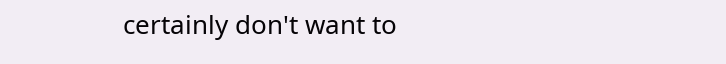certainly don't want to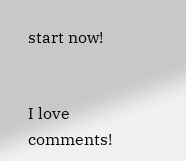start now!


I love comments!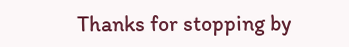Thanks for stopping by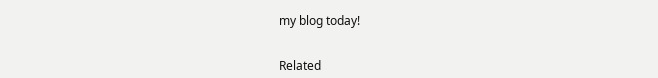my blog today!


Related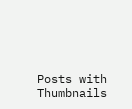Posts with Thumbnails